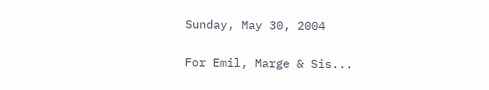Sunday, May 30, 2004

For Emil, Marge & Sis...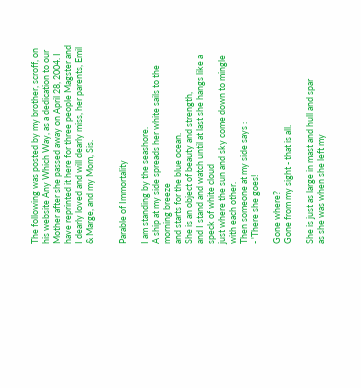The following was posted by my brother, scroff, on his website Any Which Way, as a dedication to our Mother after she passed away on April 28, 2004. I have reprinted it here for three people Magster and I dearly loved and will dearly miss, her parents, Emil & Marge, and my Mom, Sis.


Parable of Immortality

I am standing by the seashore.
A ship at my side spreads her white sails to the morning breeze
and starts for the blue ocean.
She is an object of beauty and strength,
and I stand and watch until at last she hangs like a speck of white cloud
just where the sun and sky come down to mingle with each other.
Then someone at my side says :
- 'There she goes!

Gone where?
Gone from my sight - that is all.

She is just as large in mast and hull and spar
as she was when she left my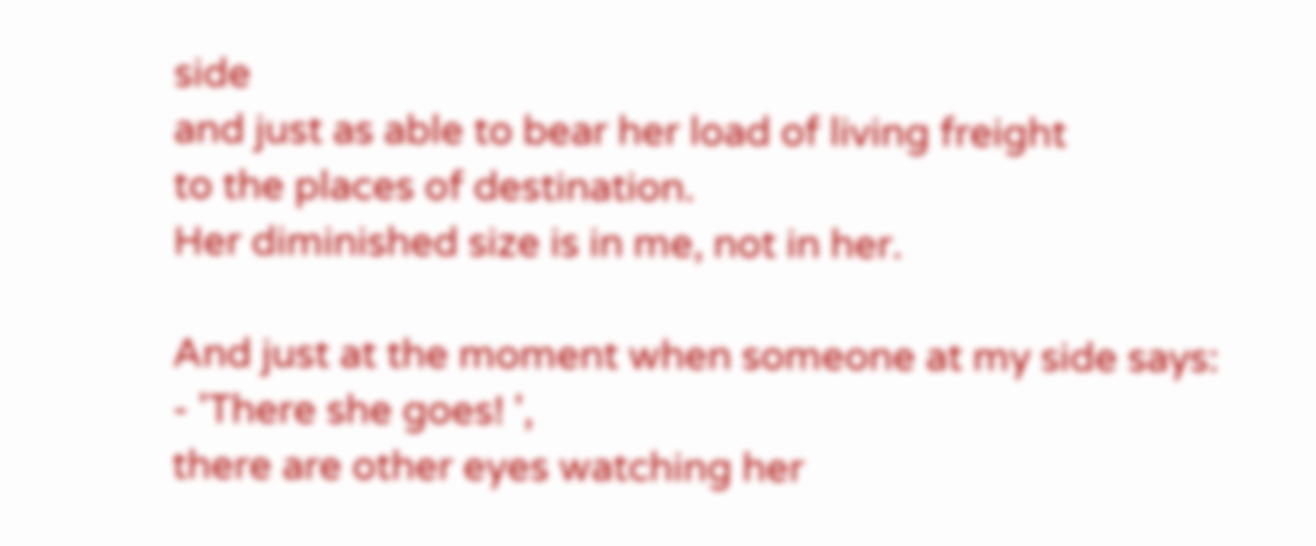side
and just as able to bear her load of living freight
to the places of destination.
Her diminished size is in me, not in her.

And just at the moment when someone at my side says:
- 'There she goes! ',
there are other eyes watching her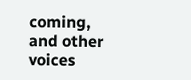coming,
and other voices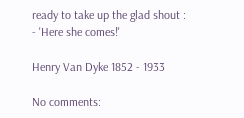ready to take up the glad shout :
- 'Here she comes!'

Henry Van Dyke 1852 - 1933

No comments: